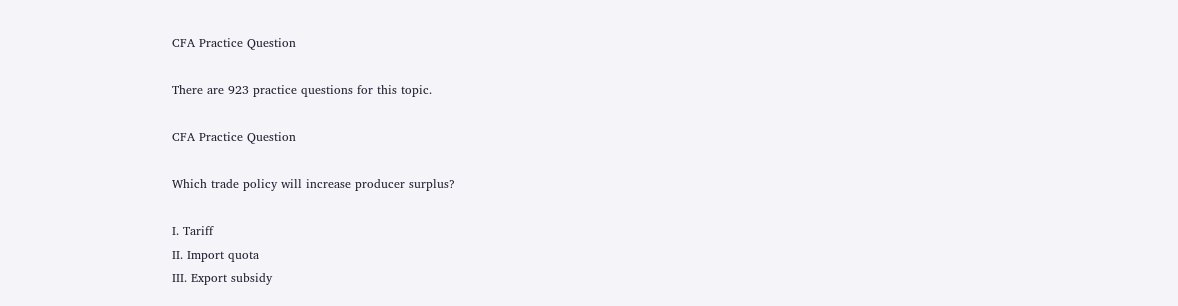CFA Practice Question

There are 923 practice questions for this topic.

CFA Practice Question

Which trade policy will increase producer surplus?

I. Tariff
II. Import quota
III. Export subsidy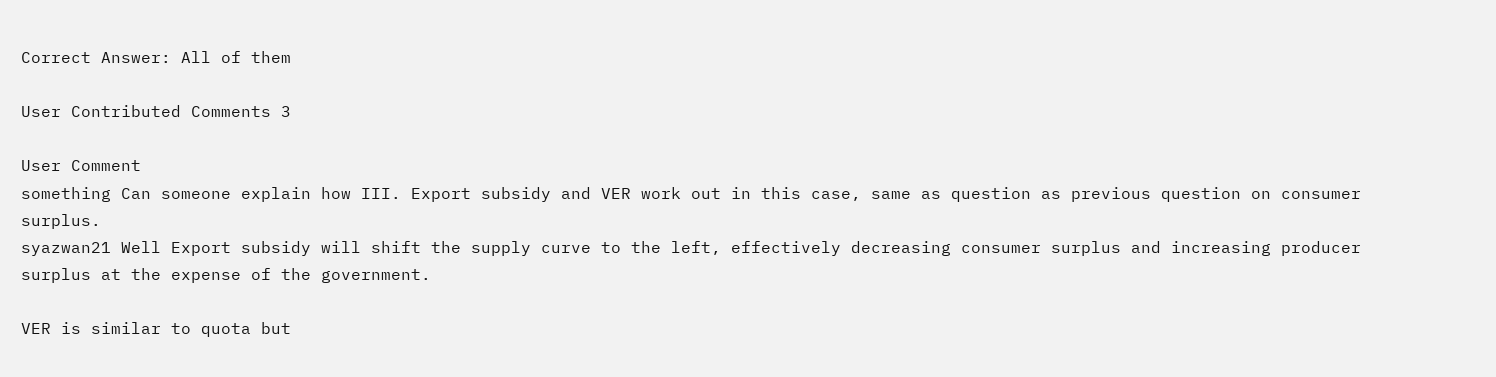Correct Answer: All of them

User Contributed Comments 3

User Comment
something Can someone explain how III. Export subsidy and VER work out in this case, same as question as previous question on consumer surplus.
syazwan21 Well Export subsidy will shift the supply curve to the left, effectively decreasing consumer surplus and increasing producer surplus at the expense of the government.

VER is similar to quota but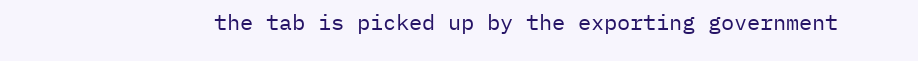the tab is picked up by the exporting government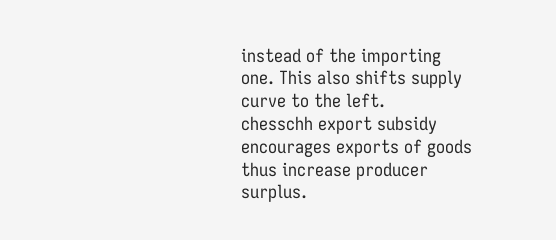instead of the importing one. This also shifts supply curve to the left.
chesschh export subsidy encourages exports of goods thus increase producer surplus.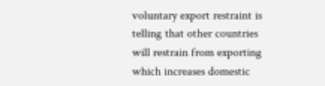voluntary export restraint is telling that other countries will restrain from exporting which increases domestic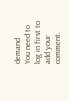demand
You need to log in first to add your comment.